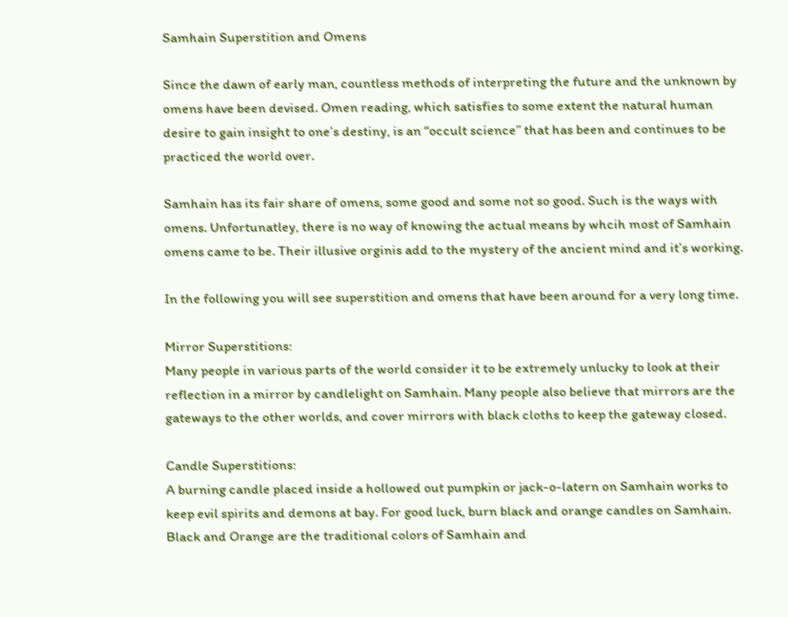Samhain Superstition and Omens

Since the dawn of early man, countless methods of interpreting the future and the unknown by omens have been devised. Omen reading, which satisfies to some extent the natural human desire to gain insight to one’s destiny, is an “occult science” that has been and continues to be practiced the world over.

Samhain has its fair share of omens, some good and some not so good. Such is the ways with omens. Unfortunatley, there is no way of knowing the actual means by whcih most of Samhain omens came to be. Their illusive orginis add to the mystery of the ancient mind and it’s working.

In the following you will see superstition and omens that have been around for a very long time.

Mirror Superstitions:
Many people in various parts of the world consider it to be extremely unlucky to look at their reflection in a mirror by candlelight on Samhain. Many people also believe that mirrors are the gateways to the other worlds, and cover mirrors with black cloths to keep the gateway closed.

Candle Superstitions:
A burning candle placed inside a hollowed out pumpkin or jack-o-latern on Samhain works to keep evil spirits and demons at bay. For good luck, burn black and orange candles on Samhain. Black and Orange are the traditional colors of Samhain and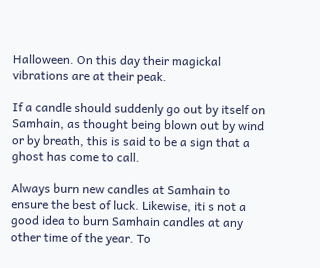Halloween. On this day their magickal vibrations are at their peak.

If a candle should suddenly go out by itself on Samhain, as thought being blown out by wind or by breath, this is said to be a sign that a ghost has come to call.

Always burn new candles at Samhain to ensure the best of luck. Likewise, iti s not a good idea to burn Samhain candles at any other time of the year. To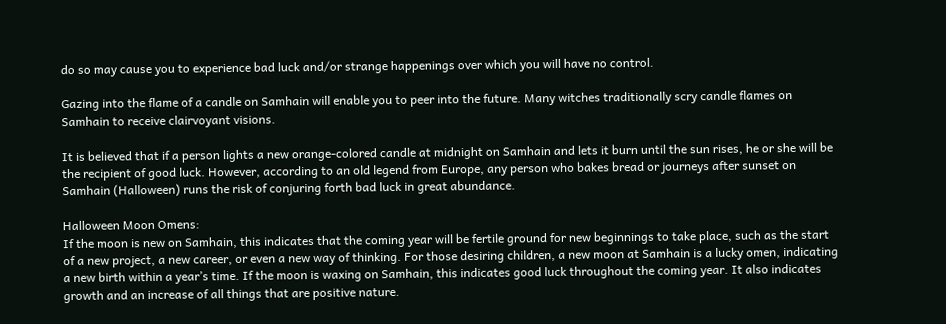do so may cause you to experience bad luck and/or strange happenings over which you will have no control.

Gazing into the flame of a candle on Samhain will enable you to peer into the future. Many witches traditionally scry candle flames on Samhain to receive clairvoyant visions.

It is believed that if a person lights a new orange-colored candle at midnight on Samhain and lets it burn until the sun rises, he or she will be the recipient of good luck. However, according to an old legend from Europe, any person who bakes bread or journeys after sunset on Samhain (Halloween) runs the risk of conjuring forth bad luck in great abundance.

Halloween Moon Omens:
If the moon is new on Samhain, this indicates that the coming year will be fertile ground for new beginnings to take place, such as the start of a new project, a new career, or even a new way of thinking. For those desiring children, a new moon at Samhain is a lucky omen, indicating a new birth within a year’s time. If the moon is waxing on Samhain, this indicates good luck throughout the coming year. It also indicates growth and an increase of all things that are positive nature.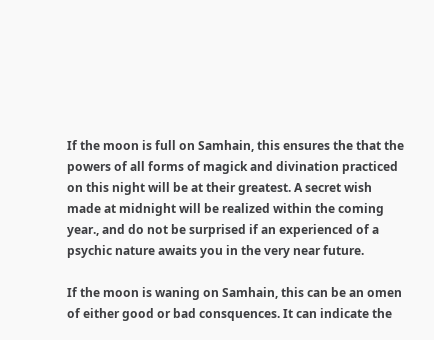If the moon is full on Samhain, this ensures the that the powers of all forms of magick and divination practiced on this night will be at their greatest. A secret wish made at midnight will be realized within the coming year., and do not be surprised if an experienced of a psychic nature awaits you in the very near future.

If the moon is waning on Samhain, this can be an omen of either good or bad consquences. It can indicate the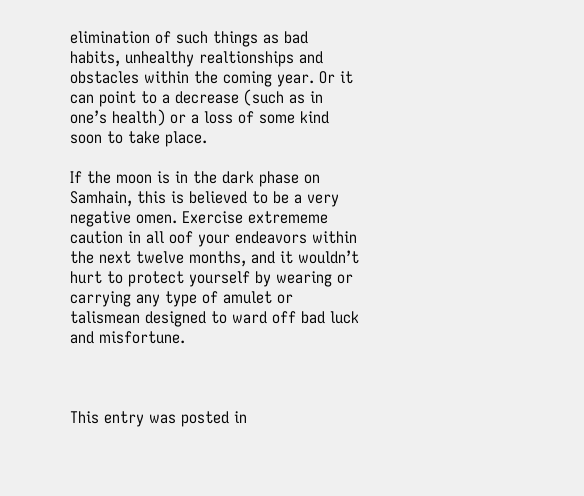elimination of such things as bad habits, unhealthy realtionships and obstacles within the coming year. Or it can point to a decrease (such as in one’s health) or a loss of some kind soon to take place.

If the moon is in the dark phase on Samhain, this is believed to be a very negative omen. Exercise extrememe caution in all oof your endeavors within the next twelve months, and it wouldn’t hurt to protect yourself by wearing or carrying any type of amulet or talismean designed to ward off bad luck and misfortune.



This entry was posted in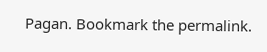Pagan. Bookmark the permalink.